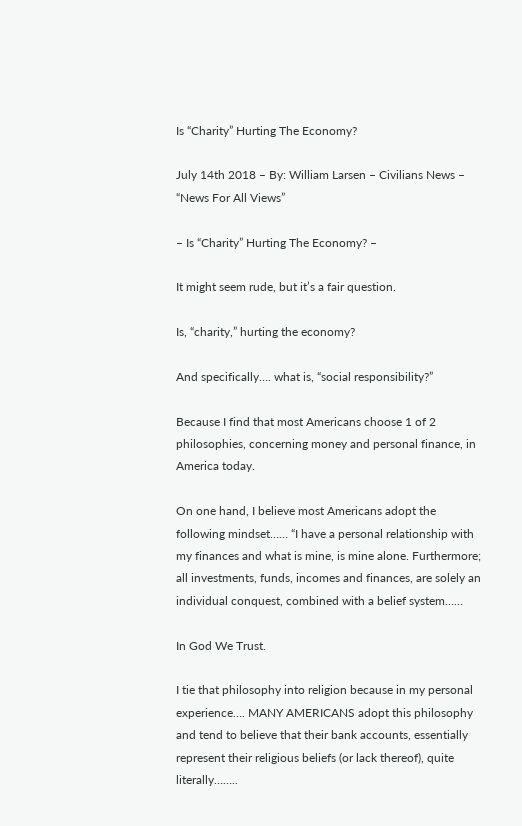Is “Charity” Hurting The Economy?

July 14th 2018 – By: William Larsen – Civilians News – “News For All Views”

– Is “Charity” Hurting The Economy? –

It might seem rude, but it’s a fair question.

Is, “charity,” hurting the economy?

And specifically…. what is, “social responsibility?”

Because I find that most Americans choose 1 of 2 philosophies, concerning money and personal finance, in America today.

On one hand, I believe most Americans adopt the following mindset…… “I have a personal relationship with my finances and what is mine, is mine alone. Furthermore; all investments, funds, incomes and finances, are solely an individual conquest, combined with a belief system……

In God We Trust.

I tie that philosophy into religion because in my personal experience…. MANY AMERICANS adopt this philosophy and tend to believe that their bank accounts, essentially represent their religious beliefs (or lack thereof), quite literally……..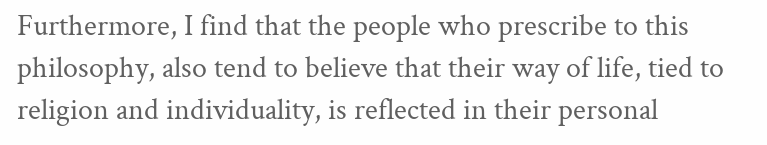Furthermore, I find that the people who prescribe to this philosophy, also tend to believe that their way of life, tied to religion and individuality, is reflected in their personal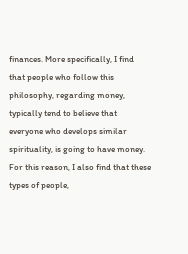finances. More specifically, I find that people who follow this philosophy, regarding money, typically tend to believe that everyone who develops similar spirituality, is going to have money. For this reason, I also find that these types of people,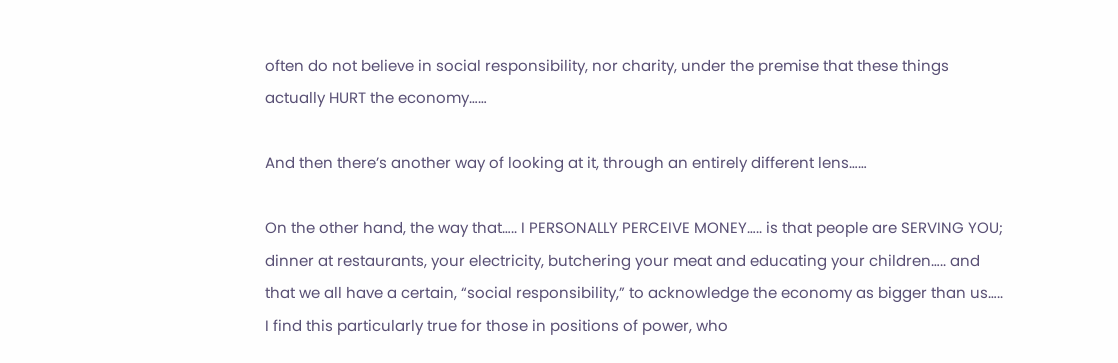often do not believe in social responsibility, nor charity, under the premise that these things actually HURT the economy……

And then there’s another way of looking at it, through an entirely different lens……

On the other hand, the way that….. I PERSONALLY PERCEIVE MONEY….. is that people are SERVING YOU; dinner at restaurants, your electricity, butchering your meat and educating your children….. and that we all have a certain, “social responsibility,” to acknowledge the economy as bigger than us….. I find this particularly true for those in positions of power, who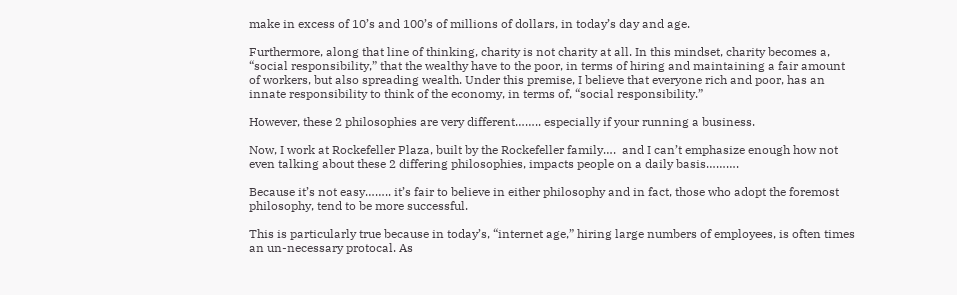make in excess of 10’s and 100’s of millions of dollars, in today’s day and age.

Furthermore, along that line of thinking, charity is not charity at all. In this mindset, charity becomes a, “social responsibility,” that the wealthy have to the poor, in terms of hiring and maintaining a fair amount of workers, but also spreading wealth. Under this premise, I believe that everyone rich and poor, has an innate responsibility to think of the economy, in terms of, “social responsibility.”

However, these 2 philosophies are very different…….. especially if your running a business.

Now, I work at Rockefeller Plaza, built by the Rockefeller family….  and I can’t emphasize enough how not even talking about these 2 differing philosophies, impacts people on a daily basis……….

Because it’s not easy…….. it’s fair to believe in either philosophy and in fact, those who adopt the foremost philosophy, tend to be more successful.

This is particularly true because in today’s, “internet age,” hiring large numbers of employees, is often times an un-necessary protocal. As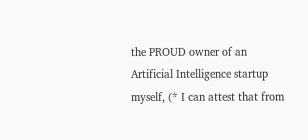the PROUD owner of an Artificial Intelligence startup myself, (* I can attest that from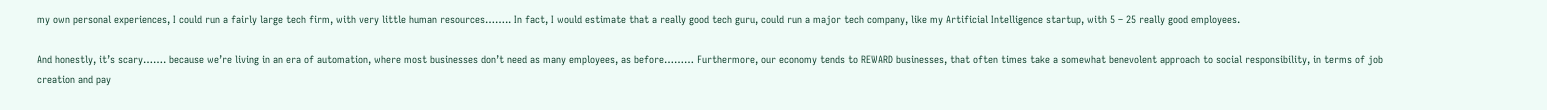my own personal experiences, I could run a fairly large tech firm, with very little human resources…….. In fact, I would estimate that a really good tech guru, could run a major tech company, like my Artificial Intelligence startup, with 5 – 25 really good employees.

And honestly, it’s scary……. because we’re living in an era of automation, where most businesses don’t need as many employees, as before……… Furthermore, our economy tends to REWARD businesses, that often times take a somewhat benevolent approach to social responsibility, in terms of job creation and pay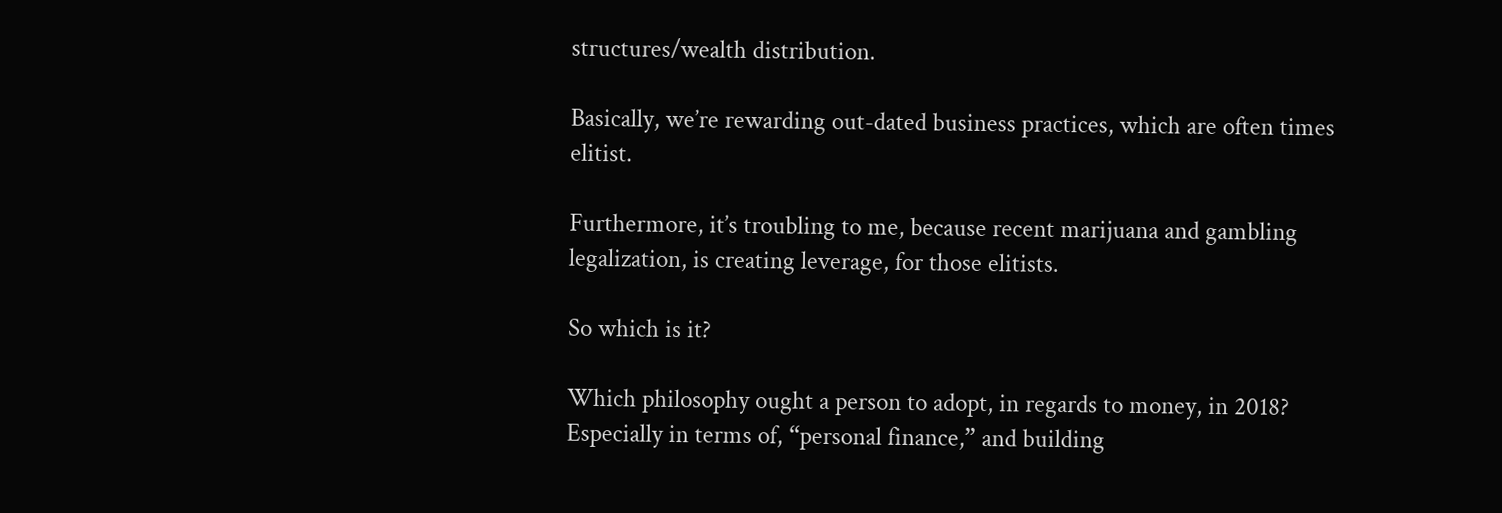structures/wealth distribution.

Basically, we’re rewarding out-dated business practices, which are often times elitist.

Furthermore, it’s troubling to me, because recent marijuana and gambling legalization, is creating leverage, for those elitists.

So which is it?

Which philosophy ought a person to adopt, in regards to money, in 2018? Especially in terms of, “personal finance,” and building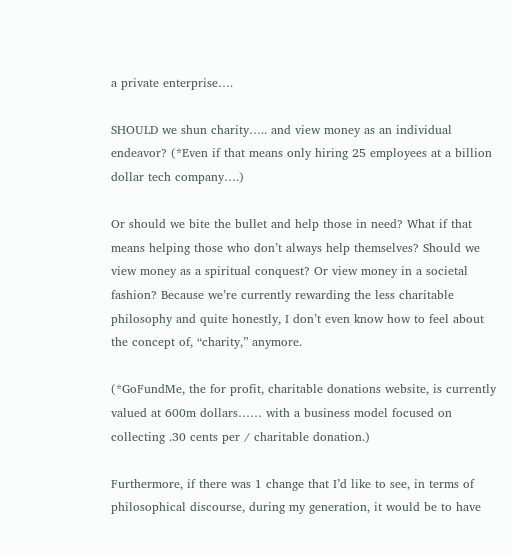a private enterprise….

SHOULD we shun charity….. and view money as an individual endeavor? (*Even if that means only hiring 25 employees at a billion dollar tech company….)

Or should we bite the bullet and help those in need? What if that means helping those who don’t always help themselves? Should we view money as a spiritual conquest? Or view money in a societal fashion? Because we’re currently rewarding the less charitable philosophy and quite honestly, I don’t even know how to feel about the concept of, “charity,” anymore.

(*GoFundMe, the for profit, charitable donations website, is currently valued at 600m dollars…… with a business model focused on collecting .30 cents per / charitable donation.)

Furthermore, if there was 1 change that I’d like to see, in terms of philosophical discourse, during my generation, it would be to have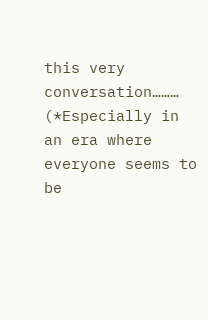this very conversation……… (*Especially in an era where everyone seems to be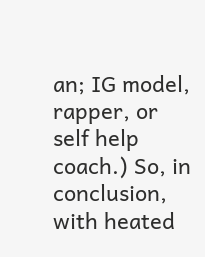an; IG model, rapper, or self help coach.) So, in conclusion, with heated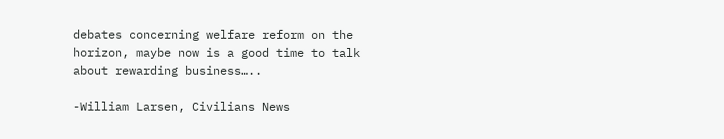debates concerning welfare reform on the horizon, maybe now is a good time to talk about rewarding business…..

-William Larsen, Civilians News